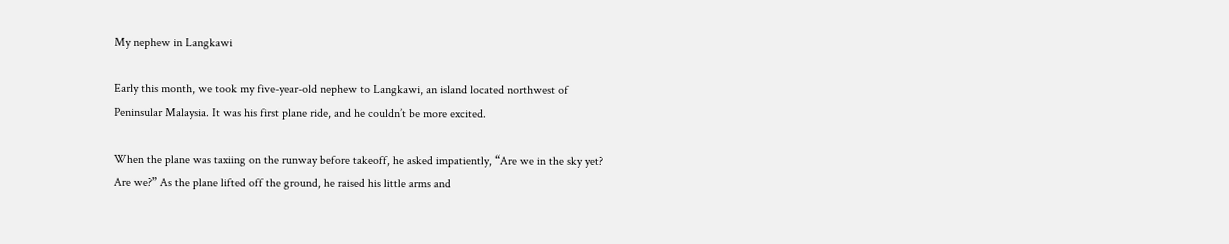My nephew in Langkawi

Early this month, we took my five-year-old nephew to Langkawi, an island located northwest of Peninsular Malaysia. It was his first plane ride, and he couldn’t be more excited.

When the plane was taxiing on the runway before takeoff, he asked impatiently, “Are we in the sky yet? Are we?” As the plane lifted off the ground, he raised his little arms and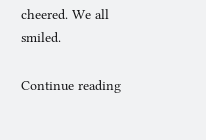cheered. We all smiled.

Continue reading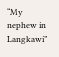“My nephew in Langkawi”